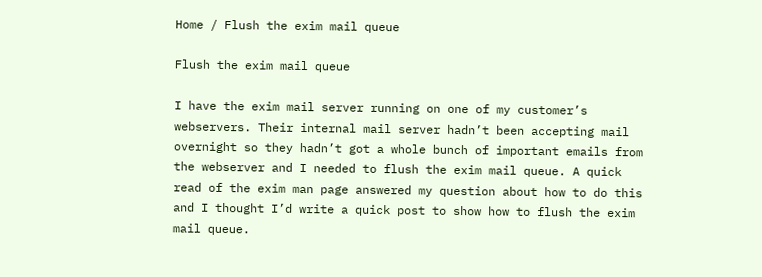Home / Flush the exim mail queue

Flush the exim mail queue

I have the exim mail server running on one of my customer’s webservers. Their internal mail server hadn’t been accepting mail overnight so they hadn’t got a whole bunch of important emails from the webserver and I needed to flush the exim mail queue. A quick read of the exim man page answered my question about how to do this and I thought I’d write a quick post to show how to flush the exim mail queue.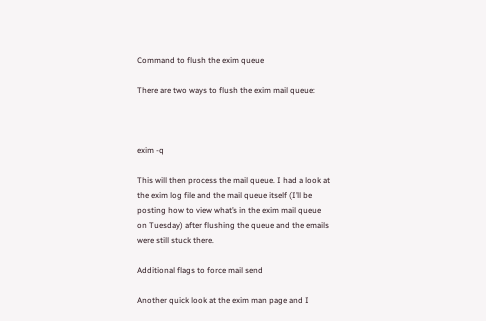Command to flush the exim queue

There are two ways to flush the exim mail queue:



exim -q

This will then process the mail queue. I had a look at the exim log file and the mail queue itself (I’ll be posting how to view what’s in the exim mail queue on Tuesday) after flushing the queue and the emails were still stuck there.

Additional flags to force mail send

Another quick look at the exim man page and I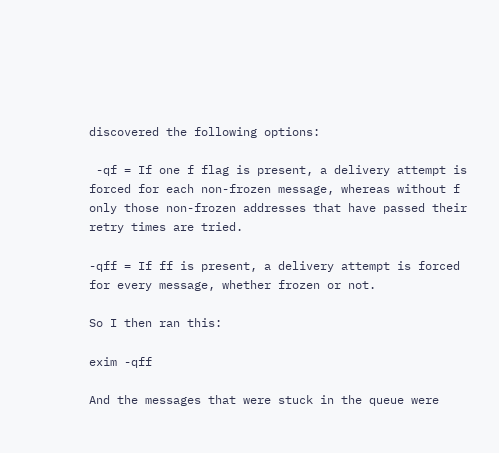discovered the following options:

 -qf = If one f flag is present, a delivery attempt is forced for each non-frozen message, whereas without f only those non-frozen addresses that have passed their retry times are tried.

-qff = If ff is present, a delivery attempt is forced for every message, whether frozen or not.

So I then ran this:

exim -qff

And the messages that were stuck in the queue were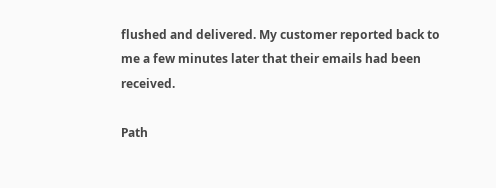flushed and delivered. My customer reported back to me a few minutes later that their emails had been received.

Path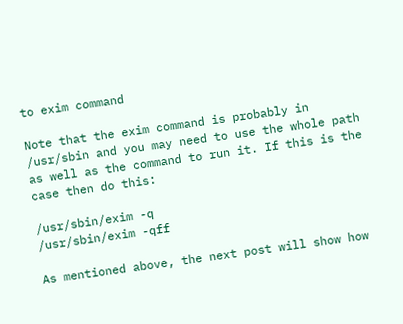to exim command

Note that the exim command is probably in /usr/sbin and you may need to use the whole path as well as the command to run it. If this is the case then do this:

/usr/sbin/exim -q
/usr/sbin/exim -qff

As mentioned above, the next post will show how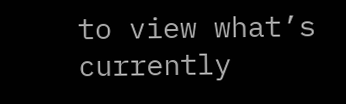to view what’s currently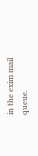in the exim mail queue.